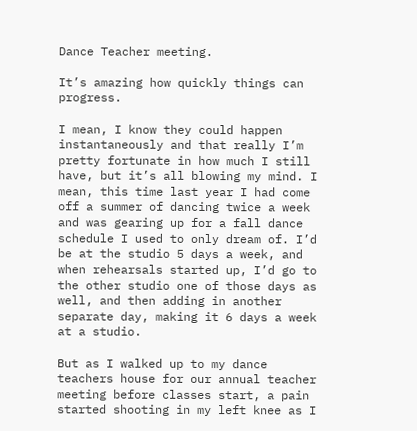Dance Teacher meeting.

It’s amazing how quickly things can progress.

I mean, I know they could happen instantaneously and that really I’m pretty fortunate in how much I still have, but it’s all blowing my mind. I mean, this time last year I had come off a summer of dancing twice a week and was gearing up for a fall dance schedule I used to only dream of. I’d be at the studio 5 days a week, and when rehearsals started up, I’d go to the other studio one of those days as well, and then adding in another separate day, making it 6 days a week at a studio.

But as I walked up to my dance teachers house for our annual teacher meeting before classes start, a pain started shooting in my left knee as I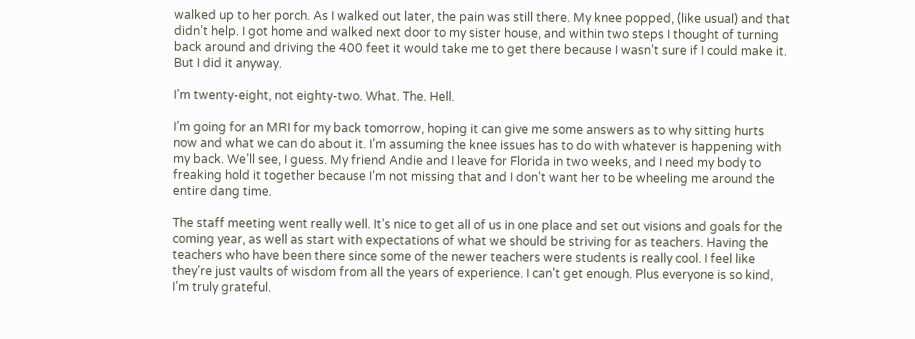walked up to her porch. As I walked out later, the pain was still there. My knee popped, (like usual) and that didn’t help. I got home and walked next door to my sister house, and within two steps I thought of turning back around and driving the 400 feet it would take me to get there because I wasn’t sure if I could make it. But I did it anyway.

I’m twenty-eight, not eighty-two. What. The. Hell.

I’m going for an MRI for my back tomorrow, hoping it can give me some answers as to why sitting hurts now and what we can do about it. I’m assuming the knee issues has to do with whatever is happening with my back. We’ll see, I guess. My friend Andie and I leave for Florida in two weeks, and I need my body to freaking hold it together because I’m not missing that and I don’t want her to be wheeling me around the entire dang time.

The staff meeting went really well. It’s nice to get all of us in one place and set out visions and goals for the coming year, as well as start with expectations of what we should be striving for as teachers. Having the teachers who have been there since some of the newer teachers were students is really cool. I feel like they’re just vaults of wisdom from all the years of experience. I can’t get enough. Plus everyone is so kind, I’m truly grateful.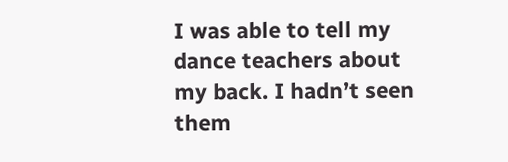I was able to tell my dance teachers about my back. I hadn’t seen them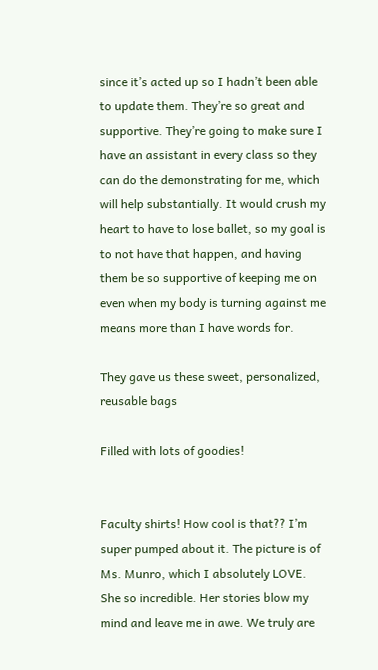since it’s acted up so I hadn’t been able to update them. They’re so great and supportive. They’re going to make sure I have an assistant in every class so they can do the demonstrating for me, which will help substantially. It would crush my heart to have to lose ballet, so my goal is to not have that happen, and having them be so supportive of keeping me on even when my body is turning against me means more than I have words for.

They gave us these sweet, personalized, reusable bags

Filled with lots of goodies!


Faculty shirts! How cool is that?? I’m super pumped about it. The picture is of Ms. Munro, which I absolutely LOVE. She so incredible. Her stories blow my mind and leave me in awe. We truly are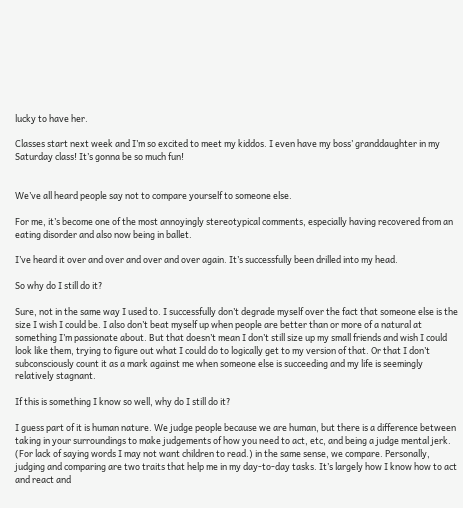lucky to have her.

Classes start next week and I’m so excited to meet my kiddos. I even have my boss’ granddaughter in my Saturday class! It’s gonna be so much fun!


We’ve all heard people say not to compare yourself to someone else.

For me, it’s become one of the most annoyingly stereotypical comments, especially having recovered from an eating disorder and also now being in ballet.

I’ve heard it over and over and over and over again. It’s successfully been drilled into my head.

So why do I still do it?

Sure, not in the same way I used to. I successfully don’t degrade myself over the fact that someone else is the size I wish I could be. I also don’t beat myself up when people are better than or more of a natural at something I’m passionate about. But that doesn’t mean I don’t still size up my small friends and wish I could look like them, trying to figure out what I could do to logically get to my version of that. Or that I don’t subconsciously count it as a mark against me when someone else is succeeding and my life is seemingly relatively stagnant.

If this is something I know so well, why do I still do it?

I guess part of it is human nature. We judge people because we are human, but there is a difference between taking in your surroundings to make judgements of how you need to act, etc, and being a judge mental jerk. (For lack of saying words I may not want children to read.) in the same sense, we compare. Personally, judging and comparing are two traits that help me in my day-to-day tasks. It’s largely how I know how to act and react and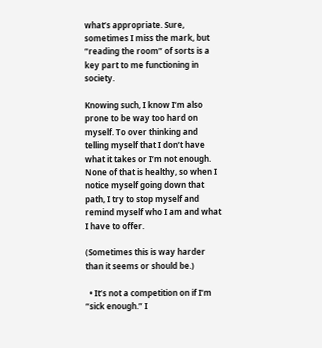what’s appropriate. Sure, sometimes I miss the mark, but “reading the room” of sorts is a key part to me functioning in society.

Knowing such, I know I’m also prone to be way too hard on myself. To over thinking and telling myself that I don’t have what it takes or I’m not enough. None of that is healthy, so when I notice myself going down that path, I try to stop myself and remind myself who I am and what I have to offer.

(Sometimes this is way harder than it seems or should be.)

  • It’s not a competition on if I’m “sick enough.” I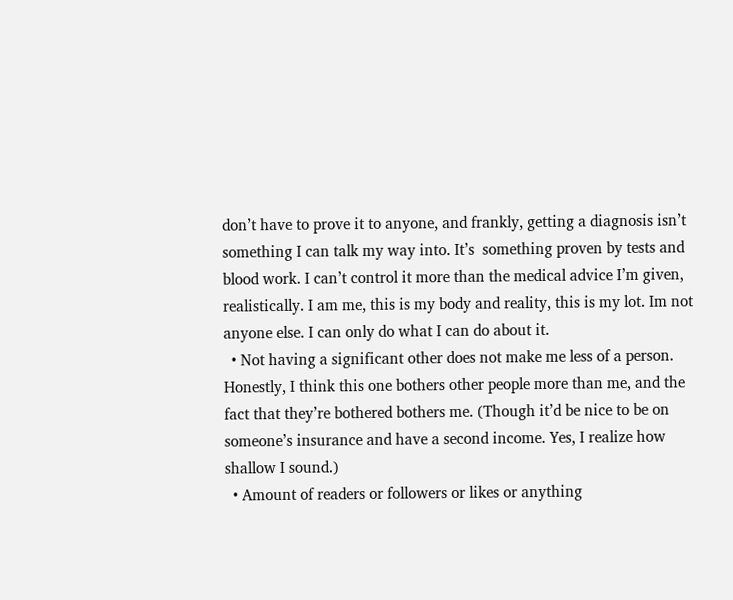don’t have to prove it to anyone, and frankly, getting a diagnosis isn’t something I can talk my way into. It’s  something proven by tests and blood work. I can’t control it more than the medical advice I’m given, realistically. I am me, this is my body and reality, this is my lot. Im not anyone else. I can only do what I can do about it.
  • Not having a significant other does not make me less of a person. Honestly, I think this one bothers other people more than me, and the fact that they’re bothered bothers me. (Though it’d be nice to be on someone’s insurance and have a second income. Yes, I realize how shallow I sound.)
  • Amount of readers or followers or likes or anything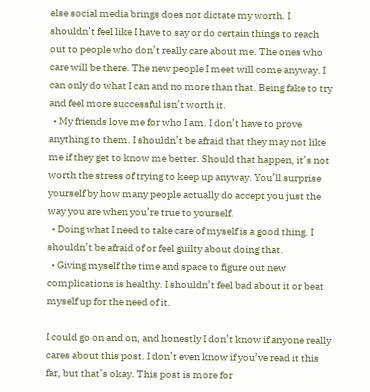else social media brings does not dictate my worth. I shouldn’t feel like I have to say or do certain things to reach out to people who don’t really care about me. The ones who care will be there. The new people I meet will come anyway. I can only do what I can and no more than that. Being fake to try and feel more successful isn’t worth it.
  • My friends love me for who I am. I don’t have to prove anything to them. I shouldn’t be afraid that they may not like me if they get to know me better. Should that happen, it’s not worth the stress of trying to keep up anyway. You’ll surprise yourself by how many people actually do accept you just the way you are when you’re true to yourself.
  • Doing what I need to take care of myself is a good thing. I shouldn’t be afraid of or feel guilty about doing that.
  • Giving myself the time and space to figure out new complications is healthy. I shouldn’t feel bad about it or beat myself up for the need of it.

I could go on and on, and honestly I don’t know if anyone really cares about this post. I don’t even know if you’ve read it this far, but that’s okay. This post is more for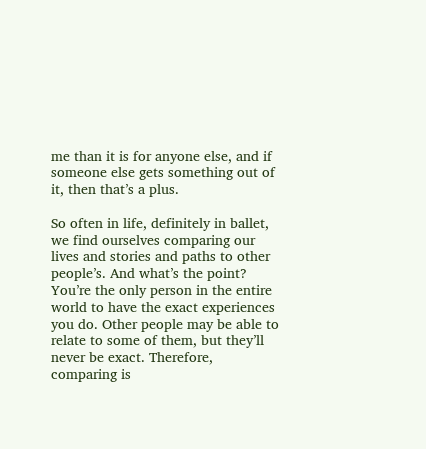me than it is for anyone else, and if someone else gets something out of it, then that’s a plus.

So often in life, definitely in ballet, we find ourselves comparing our lives and stories and paths to other people’s. And what’s the point? You’re the only person in the entire world to have the exact experiences you do. Other people may be able to relate to some of them, but they’ll never be exact. Therefore, comparing is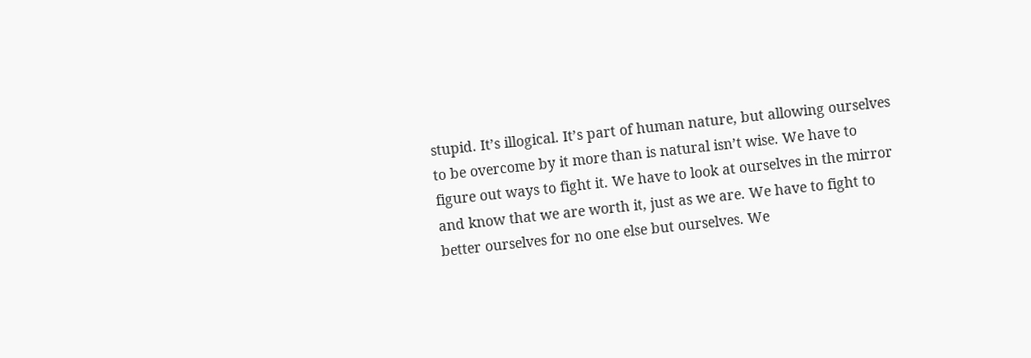stupid. It’s illogical. It’s part of human nature, but allowing ourselves to be overcome by it more than is natural isn’t wise. We have to figure out ways to fight it. We have to look at ourselves in the mirror and know that we are worth it, just as we are. We have to fight to better ourselves for no one else but ourselves. We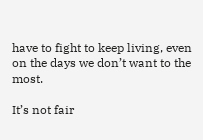have to fight to keep living, even on the days we don’t want to the most.

It’s not fair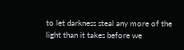to let darkness steal any more of the light than it takes before we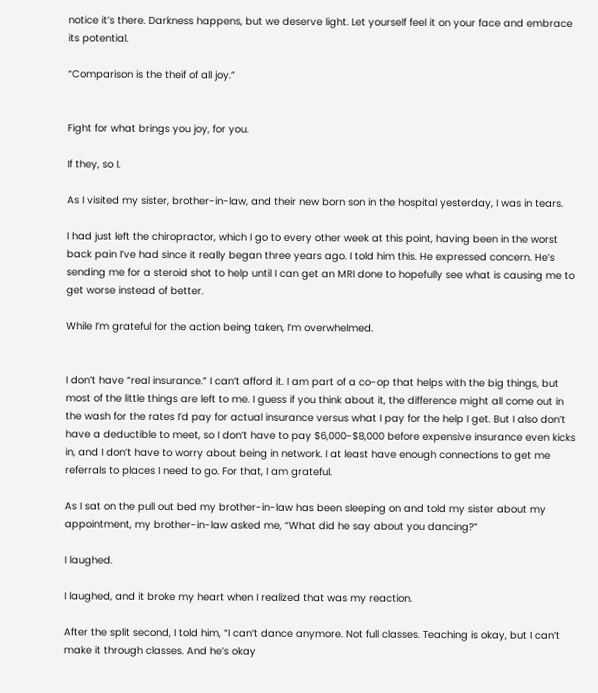notice it’s there. Darkness happens, but we deserve light. Let yourself feel it on your face and embrace its potential.

“Comparison is the theif of all joy.”


Fight for what brings you joy, for you.

If they, so I.

As I visited my sister, brother-in-law, and their new born son in the hospital yesterday, I was in tears.

I had just left the chiropractor, which I go to every other week at this point, having been in the worst back pain I’ve had since it really began three years ago. I told him this. He expressed concern. He’s sending me for a steroid shot to help until I can get an MRI done to hopefully see what is causing me to get worse instead of better.

While I’m grateful for the action being taken, I’m overwhelmed.


I don’t have “real insurance.” I can’t afford it. I am part of a co-op that helps with the big things, but most of the little things are left to me. I guess if you think about it, the difference might all come out in the wash for the rates I’d pay for actual insurance versus what I pay for the help I get. But I also don’t have a deductible to meet, so I don’t have to pay $6,000-$8,000 before expensive insurance even kicks in, and I don’t have to worry about being in network. I at least have enough connections to get me referrals to places I need to go. For that, I am grateful.

As I sat on the pull out bed my brother-in-law has been sleeping on and told my sister about my appointment, my brother-in-law asked me, “What did he say about you dancing?”

I laughed.

I laughed, and it broke my heart when I realized that was my reaction.

After the split second, I told him, “I can’t dance anymore. Not full classes. Teaching is okay, but I can’t make it through classes. And he’s okay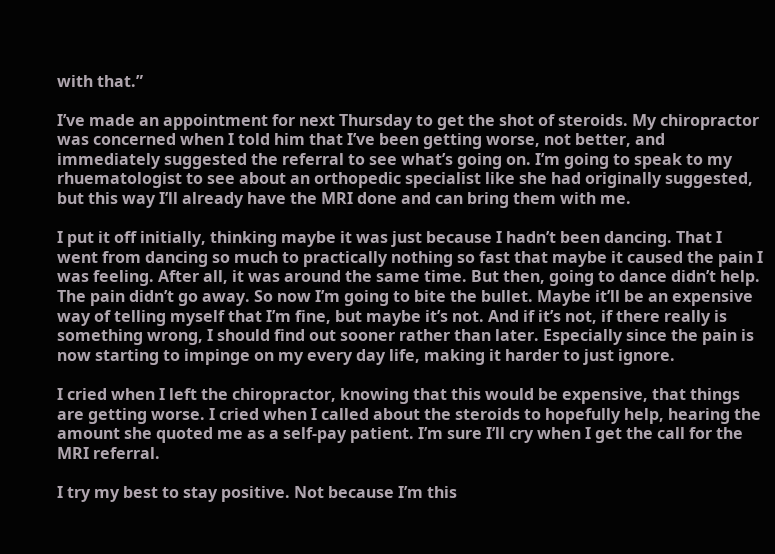with that.”

I’ve made an appointment for next Thursday to get the shot of steroids. My chiropractor was concerned when I told him that I’ve been getting worse, not better, and immediately suggested the referral to see what’s going on. I’m going to speak to my rhuematologist to see about an orthopedic specialist like she had originally suggested, but this way I’ll already have the MRI done and can bring them with me.

I put it off initially, thinking maybe it was just because I hadn’t been dancing. That I went from dancing so much to practically nothing so fast that maybe it caused the pain I was feeling. After all, it was around the same time. But then, going to dance didn’t help. The pain didn’t go away. So now I’m going to bite the bullet. Maybe it’ll be an expensive way of telling myself that I’m fine, but maybe it’s not. And if it’s not, if there really is something wrong, I should find out sooner rather than later. Especially since the pain is now starting to impinge on my every day life, making it harder to just ignore.

I cried when I left the chiropractor, knowing that this would be expensive, that things are getting worse. I cried when I called about the steroids to hopefully help, hearing the amount she quoted me as a self-pay patient. I’m sure I’ll cry when I get the call for the MRI referral.

I try my best to stay positive. Not because I’m this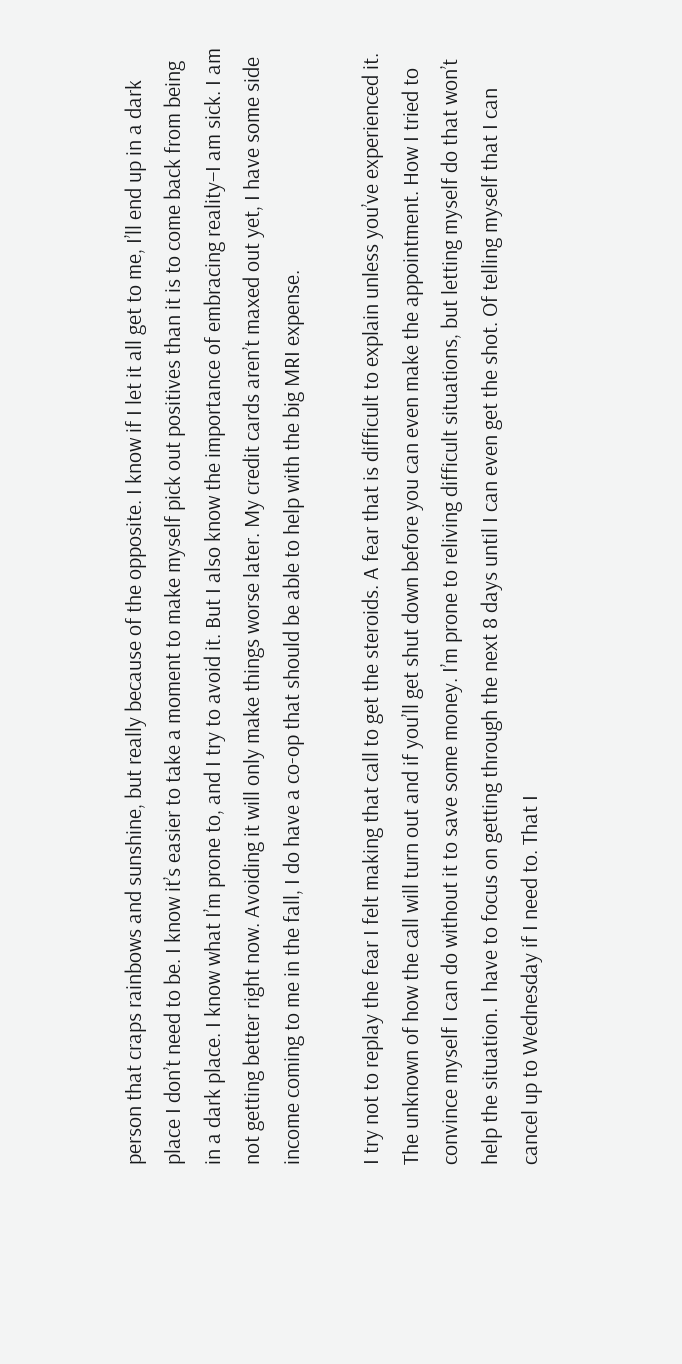person that craps rainbows and sunshine, but really because of the opposite. I know if I let it all get to me, I’ll end up in a dark place I don’t need to be. I know it’s easier to take a moment to make myself pick out positives than it is to come back from being in a dark place. I know what I’m prone to, and I try to avoid it. But I also know the importance of embracing reality–I am sick. I am not getting better right now. Avoiding it will only make things worse later. My credit cards aren’t maxed out yet, I have some side income coming to me in the fall, I do have a co-op that should be able to help with the big MRI expense.

I try not to replay the fear I felt making that call to get the steroids. A fear that is difficult to explain unless you’ve experienced it. The unknown of how the call will turn out and if you’ll get shut down before you can even make the appointment. How I tried to convince myself I can do without it to save some money. I’m prone to reliving difficult situations, but letting myself do that won’t help the situation. I have to focus on getting through the next 8 days until I can even get the shot. Of telling myself that I can cancel up to Wednesday if I need to. That I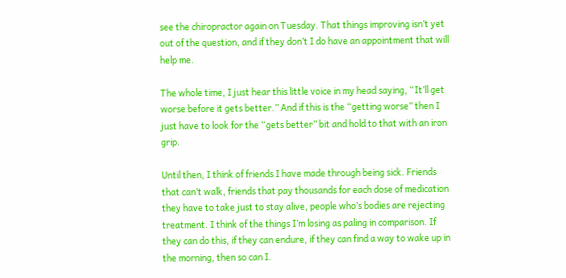see the chiropractor again on Tuesday. That things improving isn’t yet out of the question, and if they don’t I do have an appointment that will help me.

The whole time, I just hear this little voice in my head saying, “It’ll get worse before it gets better.” And if this is the “getting worse” then I just have to look for the “gets better” bit and hold to that with an iron grip.

Until then, I think of friends I have made through being sick. Friends that can’t walk, friends that pay thousands for each dose of medication they have to take just to stay alive, people who’s bodies are rejecting treatment. I think of the things I’m losing as paling in comparison. If they can do this, if they can endure, if they can find a way to wake up in the morning, then so can I.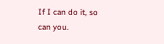If I can do it, so can you.